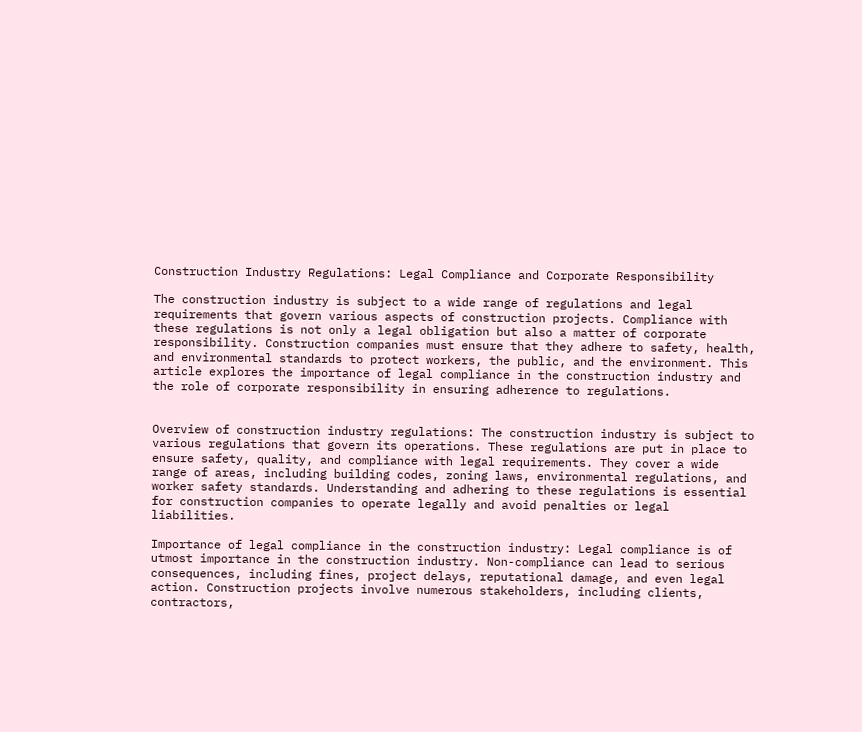Construction Industry Regulations: Legal Compliance and Corporate Responsibility

The construction industry is subject to a wide range of regulations and legal requirements that govern various aspects of construction projects. Compliance with these regulations is not only a legal obligation but also a matter of corporate responsibility. Construction companies must ensure that they adhere to safety, health, and environmental standards to protect workers, the public, and the environment. This article explores the importance of legal compliance in the construction industry and the role of corporate responsibility in ensuring adherence to regulations.


Overview of construction industry regulations: The construction industry is subject to various regulations that govern its operations. These regulations are put in place to ensure safety, quality, and compliance with legal requirements. They cover a wide range of areas, including building codes, zoning laws, environmental regulations, and worker safety standards. Understanding and adhering to these regulations is essential for construction companies to operate legally and avoid penalties or legal liabilities.

Importance of legal compliance in the construction industry: Legal compliance is of utmost importance in the construction industry. Non-compliance can lead to serious consequences, including fines, project delays, reputational damage, and even legal action. Construction projects involve numerous stakeholders, including clients, contractors,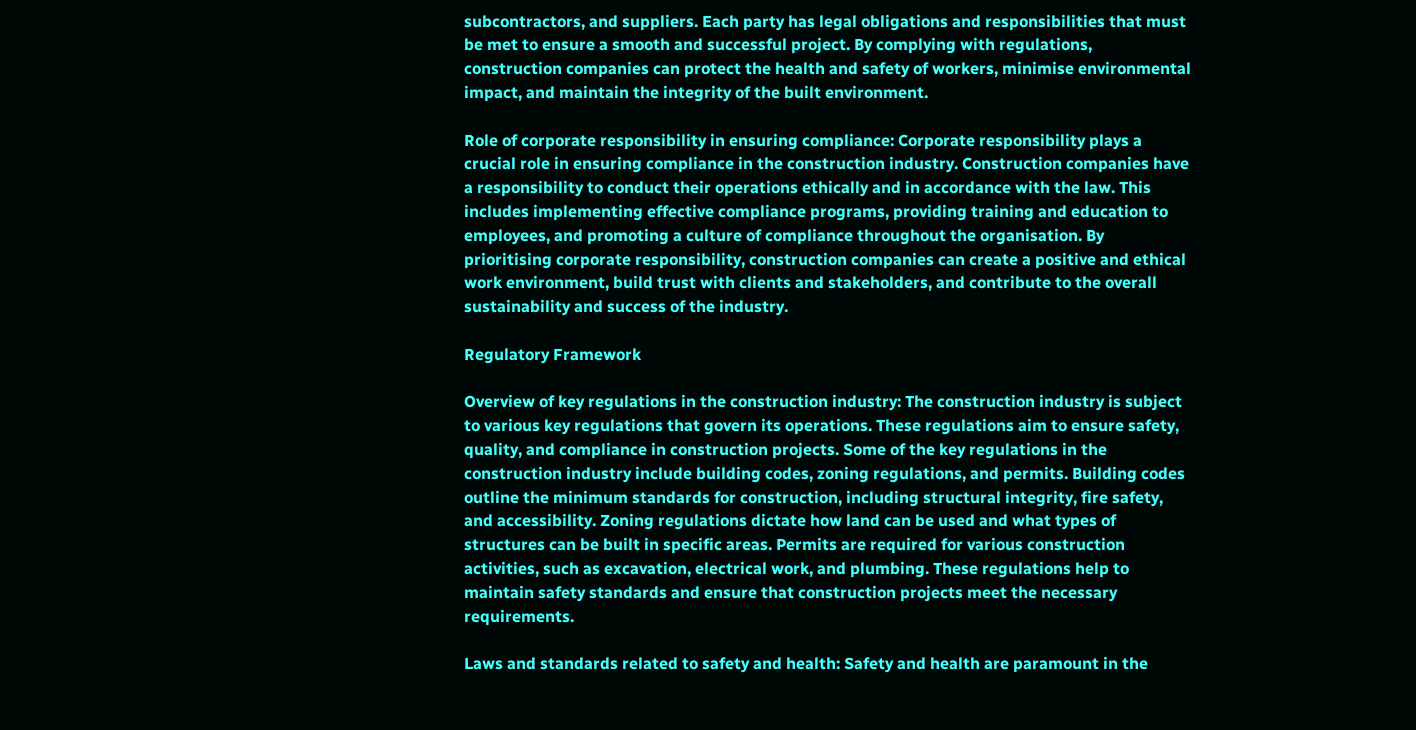subcontractors, and suppliers. Each party has legal obligations and responsibilities that must be met to ensure a smooth and successful project. By complying with regulations, construction companies can protect the health and safety of workers, minimise environmental impact, and maintain the integrity of the built environment.

Role of corporate responsibility in ensuring compliance: Corporate responsibility plays a crucial role in ensuring compliance in the construction industry. Construction companies have a responsibility to conduct their operations ethically and in accordance with the law. This includes implementing effective compliance programs, providing training and education to employees, and promoting a culture of compliance throughout the organisation. By prioritising corporate responsibility, construction companies can create a positive and ethical work environment, build trust with clients and stakeholders, and contribute to the overall sustainability and success of the industry.

Regulatory Framework

Overview of key regulations in the construction industry: The construction industry is subject to various key regulations that govern its operations. These regulations aim to ensure safety, quality, and compliance in construction projects. Some of the key regulations in the construction industry include building codes, zoning regulations, and permits. Building codes outline the minimum standards for construction, including structural integrity, fire safety, and accessibility. Zoning regulations dictate how land can be used and what types of structures can be built in specific areas. Permits are required for various construction activities, such as excavation, electrical work, and plumbing. These regulations help to maintain safety standards and ensure that construction projects meet the necessary requirements.

Laws and standards related to safety and health: Safety and health are paramount in the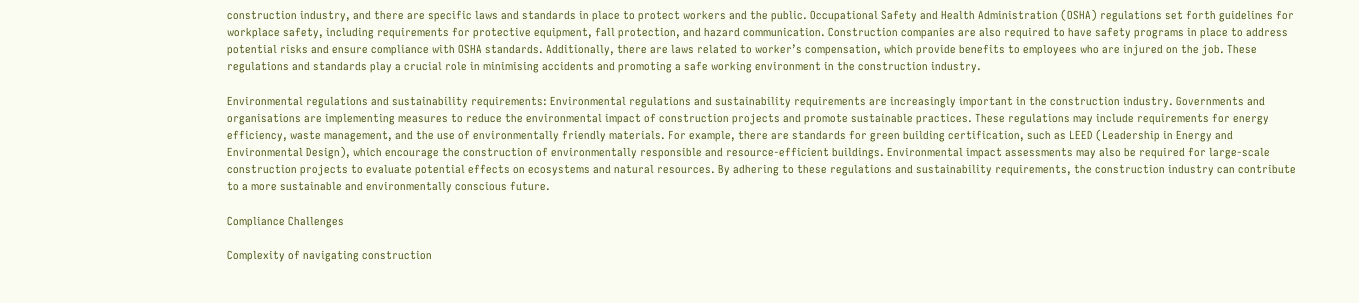construction industry, and there are specific laws and standards in place to protect workers and the public. Occupational Safety and Health Administration (OSHA) regulations set forth guidelines for workplace safety, including requirements for protective equipment, fall protection, and hazard communication. Construction companies are also required to have safety programs in place to address potential risks and ensure compliance with OSHA standards. Additionally, there are laws related to worker’s compensation, which provide benefits to employees who are injured on the job. These regulations and standards play a crucial role in minimising accidents and promoting a safe working environment in the construction industry.

Environmental regulations and sustainability requirements: Environmental regulations and sustainability requirements are increasingly important in the construction industry. Governments and organisations are implementing measures to reduce the environmental impact of construction projects and promote sustainable practices. These regulations may include requirements for energy efficiency, waste management, and the use of environmentally friendly materials. For example, there are standards for green building certification, such as LEED (Leadership in Energy and Environmental Design), which encourage the construction of environmentally responsible and resource-efficient buildings. Environmental impact assessments may also be required for large-scale construction projects to evaluate potential effects on ecosystems and natural resources. By adhering to these regulations and sustainability requirements, the construction industry can contribute to a more sustainable and environmentally conscious future.

Compliance Challenges

Complexity of navigating construction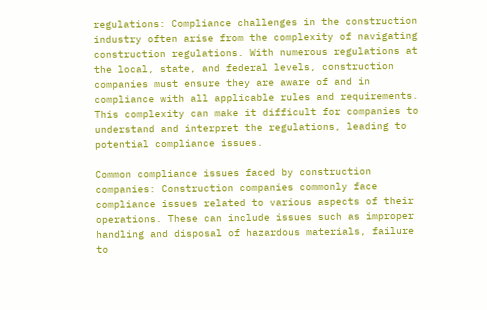regulations: Compliance challenges in the construction industry often arise from the complexity of navigating construction regulations. With numerous regulations at the local, state, and federal levels, construction companies must ensure they are aware of and in compliance with all applicable rules and requirements. This complexity can make it difficult for companies to understand and interpret the regulations, leading to potential compliance issues.

Common compliance issues faced by construction companies: Construction companies commonly face compliance issues related to various aspects of their operations. These can include issues such as improper handling and disposal of hazardous materials, failure to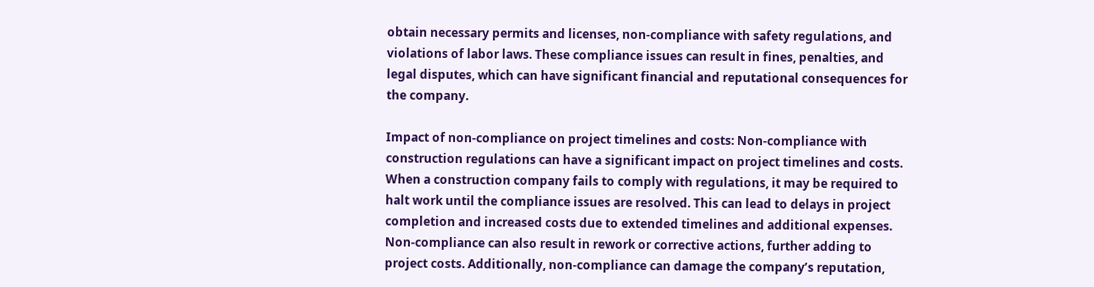obtain necessary permits and licenses, non-compliance with safety regulations, and violations of labor laws. These compliance issues can result in fines, penalties, and legal disputes, which can have significant financial and reputational consequences for the company.

Impact of non-compliance on project timelines and costs: Non-compliance with construction regulations can have a significant impact on project timelines and costs. When a construction company fails to comply with regulations, it may be required to halt work until the compliance issues are resolved. This can lead to delays in project completion and increased costs due to extended timelines and additional expenses. Non-compliance can also result in rework or corrective actions, further adding to project costs. Additionally, non-compliance can damage the company’s reputation,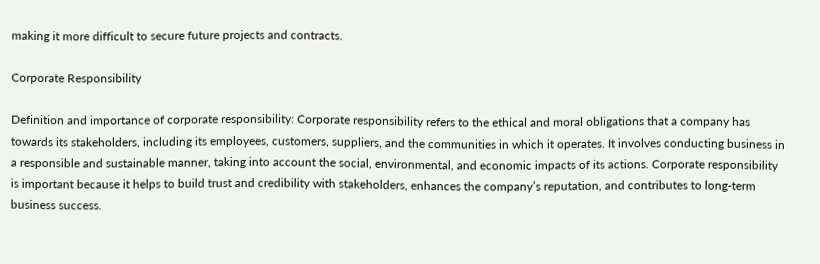making it more difficult to secure future projects and contracts.

Corporate Responsibility

Definition and importance of corporate responsibility: Corporate responsibility refers to the ethical and moral obligations that a company has towards its stakeholders, including its employees, customers, suppliers, and the communities in which it operates. It involves conducting business in a responsible and sustainable manner, taking into account the social, environmental, and economic impacts of its actions. Corporate responsibility is important because it helps to build trust and credibility with stakeholders, enhances the company’s reputation, and contributes to long-term business success.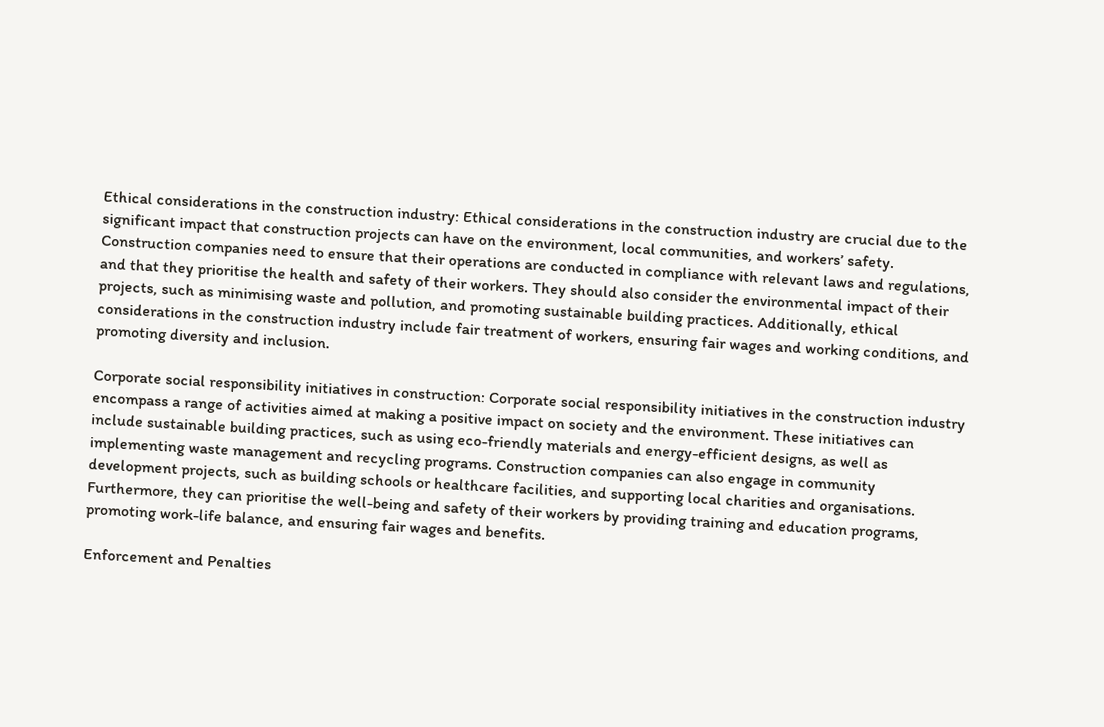Ethical considerations in the construction industry: Ethical considerations in the construction industry are crucial due to the significant impact that construction projects can have on the environment, local communities, and workers’ safety. Construction companies need to ensure that their operations are conducted in compliance with relevant laws and regulations, and that they prioritise the health and safety of their workers. They should also consider the environmental impact of their projects, such as minimising waste and pollution, and promoting sustainable building practices. Additionally, ethical considerations in the construction industry include fair treatment of workers, ensuring fair wages and working conditions, and promoting diversity and inclusion.

Corporate social responsibility initiatives in construction: Corporate social responsibility initiatives in the construction industry encompass a range of activities aimed at making a positive impact on society and the environment. These initiatives can include sustainable building practices, such as using eco-friendly materials and energy-efficient designs, as well as implementing waste management and recycling programs. Construction companies can also engage in community development projects, such as building schools or healthcare facilities, and supporting local charities and organisations. Furthermore, they can prioritise the well-being and safety of their workers by providing training and education programs, promoting work-life balance, and ensuring fair wages and benefits.

Enforcement and Penalties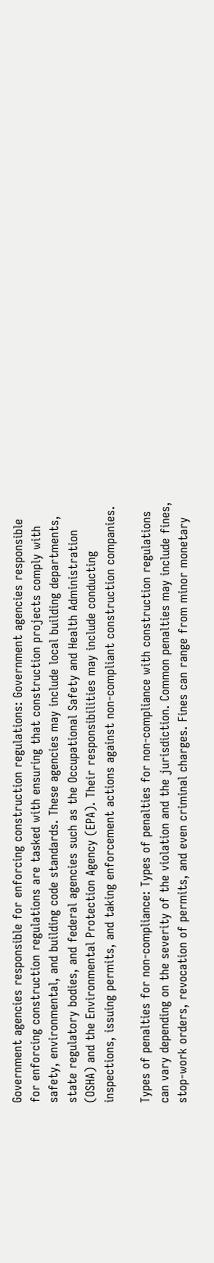Government agencies responsible for enforcing construction regulations: Government agencies responsible for enforcing construction regulations are tasked with ensuring that construction projects comply with safety, environmental, and building code standards. These agencies may include local building departments, state regulatory bodies, and federal agencies such as the Occupational Safety and Health Administration (OSHA) and the Environmental Protection Agency (EPA). Their responsibilities may include conducting inspections, issuing permits, and taking enforcement actions against non-compliant construction companies.

Types of penalties for non-compliance: Types of penalties for non-compliance with construction regulations can vary depending on the severity of the violation and the jurisdiction. Common penalties may include fines, stop-work orders, revocation of permits, and even criminal charges. Fines can range from minor monetary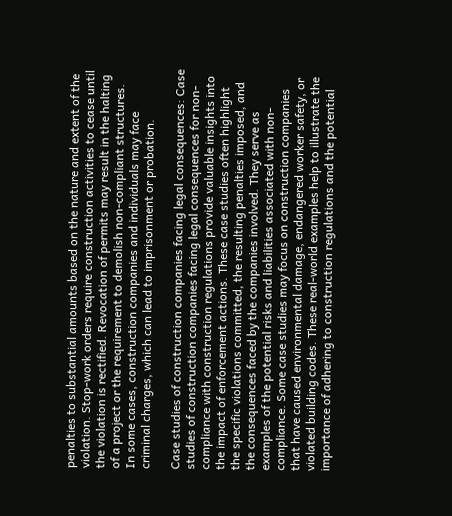penalties to substantial amounts based on the nature and extent of the violation. Stop-work orders require construction activities to cease until the violation is rectified. Revocation of permits may result in the halting of a project or the requirement to demolish non-compliant structures. In some cases, construction companies and individuals may face criminal charges, which can lead to imprisonment or probation.

Case studies of construction companies facing legal consequences: Case studies of construction companies facing legal consequences for non-compliance with construction regulations provide valuable insights into the impact of enforcement actions. These case studies often highlight the specific violations committed, the resulting penalties imposed, and the consequences faced by the companies involved. They serve as examples of the potential risks and liabilities associated with non-compliance. Some case studies may focus on construction companies that have caused environmental damage, endangered worker safety, or violated building codes. These real-world examples help to illustrate the importance of adhering to construction regulations and the potential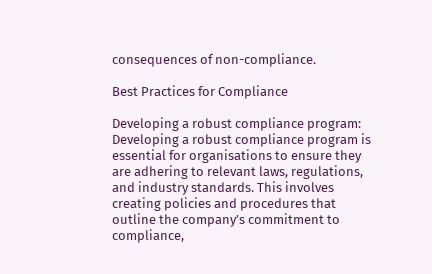consequences of non-compliance.

Best Practices for Compliance

Developing a robust compliance program: Developing a robust compliance program is essential for organisations to ensure they are adhering to relevant laws, regulations, and industry standards. This involves creating policies and procedures that outline the company’s commitment to compliance,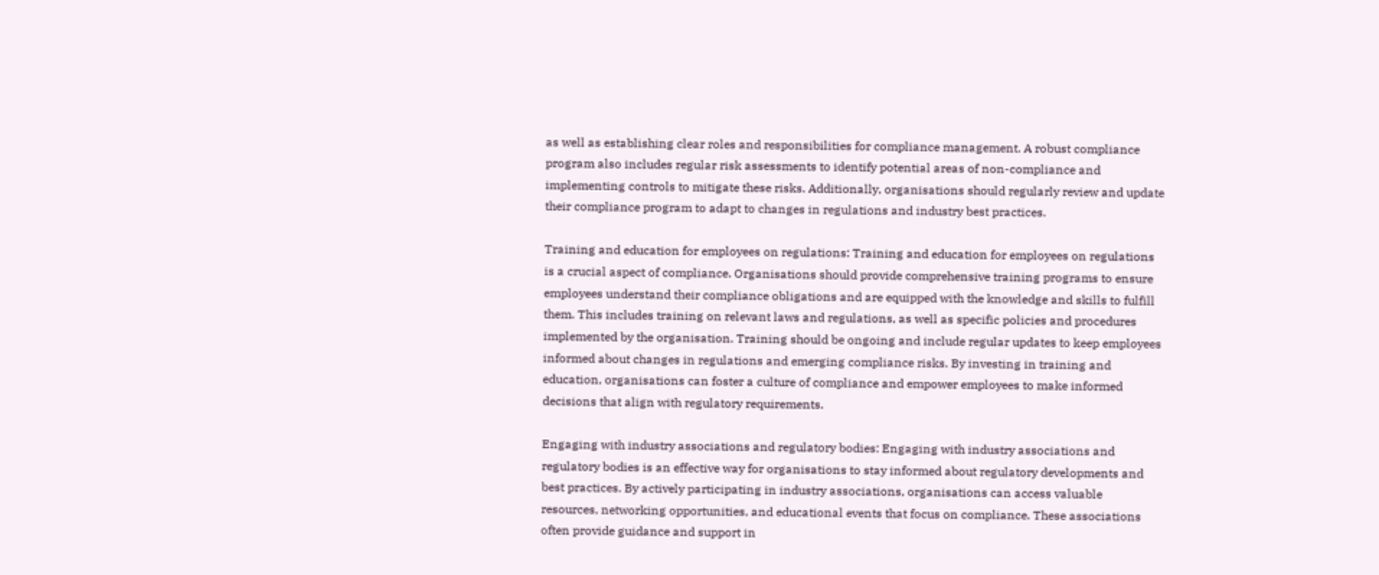as well as establishing clear roles and responsibilities for compliance management. A robust compliance program also includes regular risk assessments to identify potential areas of non-compliance and implementing controls to mitigate these risks. Additionally, organisations should regularly review and update their compliance program to adapt to changes in regulations and industry best practices.

Training and education for employees on regulations: Training and education for employees on regulations is a crucial aspect of compliance. Organisations should provide comprehensive training programs to ensure employees understand their compliance obligations and are equipped with the knowledge and skills to fulfill them. This includes training on relevant laws and regulations, as well as specific policies and procedures implemented by the organisation. Training should be ongoing and include regular updates to keep employees informed about changes in regulations and emerging compliance risks. By investing in training and education, organisations can foster a culture of compliance and empower employees to make informed decisions that align with regulatory requirements.

Engaging with industry associations and regulatory bodies: Engaging with industry associations and regulatory bodies is an effective way for organisations to stay informed about regulatory developments and best practices. By actively participating in industry associations, organisations can access valuable resources, networking opportunities, and educational events that focus on compliance. These associations often provide guidance and support in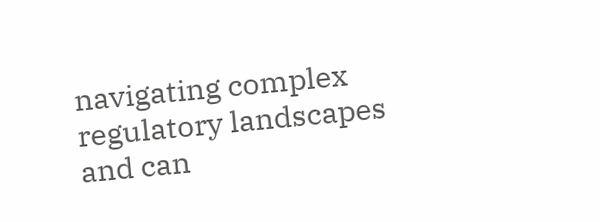navigating complex regulatory landscapes and can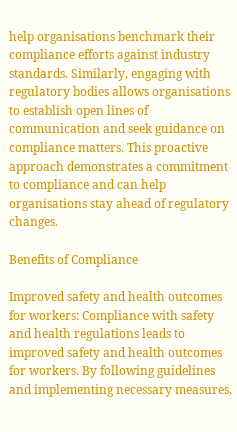help organisations benchmark their compliance efforts against industry standards. Similarly, engaging with regulatory bodies allows organisations to establish open lines of communication and seek guidance on compliance matters. This proactive approach demonstrates a commitment to compliance and can help organisations stay ahead of regulatory changes.

Benefits of Compliance

Improved safety and health outcomes for workers: Compliance with safety and health regulations leads to improved safety and health outcomes for workers. By following guidelines and implementing necessary measures,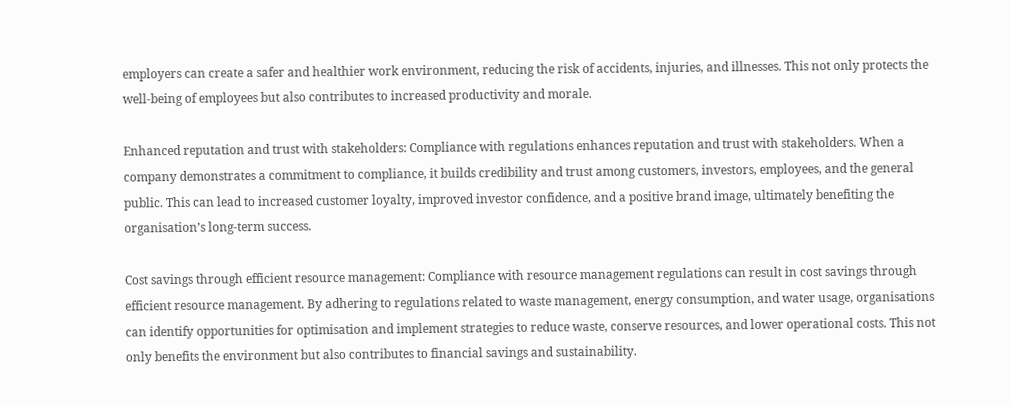employers can create a safer and healthier work environment, reducing the risk of accidents, injuries, and illnesses. This not only protects the well-being of employees but also contributes to increased productivity and morale.

Enhanced reputation and trust with stakeholders: Compliance with regulations enhances reputation and trust with stakeholders. When a company demonstrates a commitment to compliance, it builds credibility and trust among customers, investors, employees, and the general public. This can lead to increased customer loyalty, improved investor confidence, and a positive brand image, ultimately benefiting the organisation’s long-term success.

Cost savings through efficient resource management: Compliance with resource management regulations can result in cost savings through efficient resource management. By adhering to regulations related to waste management, energy consumption, and water usage, organisations can identify opportunities for optimisation and implement strategies to reduce waste, conserve resources, and lower operational costs. This not only benefits the environment but also contributes to financial savings and sustainability.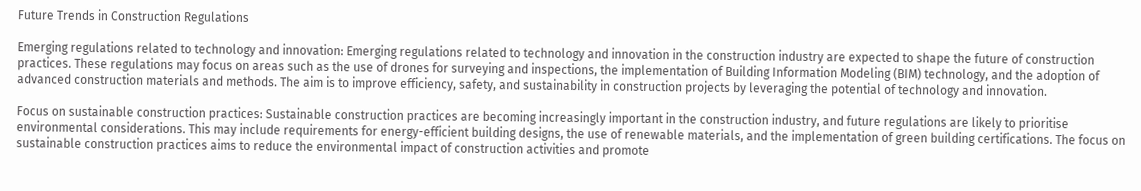Future Trends in Construction Regulations

Emerging regulations related to technology and innovation: Emerging regulations related to technology and innovation in the construction industry are expected to shape the future of construction practices. These regulations may focus on areas such as the use of drones for surveying and inspections, the implementation of Building Information Modeling (BIM) technology, and the adoption of advanced construction materials and methods. The aim is to improve efficiency, safety, and sustainability in construction projects by leveraging the potential of technology and innovation.

Focus on sustainable construction practices: Sustainable construction practices are becoming increasingly important in the construction industry, and future regulations are likely to prioritise environmental considerations. This may include requirements for energy-efficient building designs, the use of renewable materials, and the implementation of green building certifications. The focus on sustainable construction practices aims to reduce the environmental impact of construction activities and promote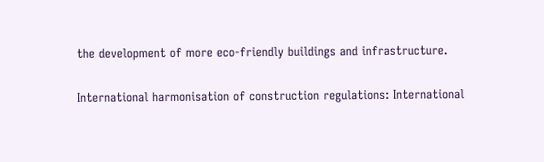the development of more eco-friendly buildings and infrastructure.

International harmonisation of construction regulations: International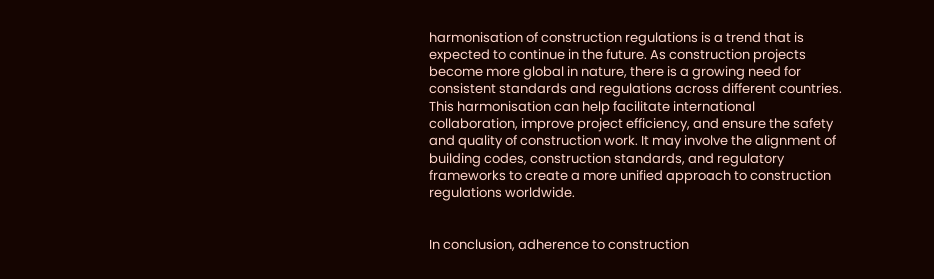harmonisation of construction regulations is a trend that is expected to continue in the future. As construction projects become more global in nature, there is a growing need for consistent standards and regulations across different countries. This harmonisation can help facilitate international collaboration, improve project efficiency, and ensure the safety and quality of construction work. It may involve the alignment of building codes, construction standards, and regulatory frameworks to create a more unified approach to construction regulations worldwide.


In conclusion, adherence to construction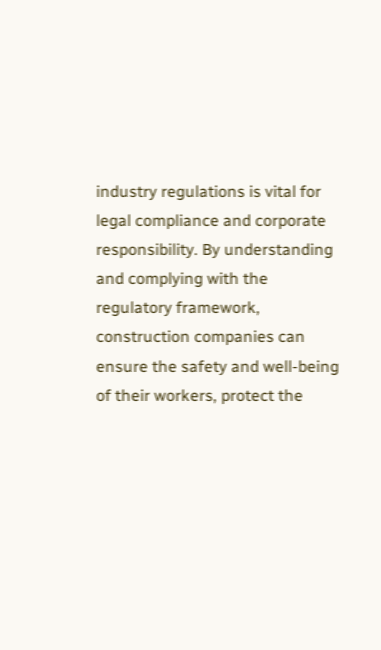industry regulations is vital for legal compliance and corporate responsibility. By understanding and complying with the regulatory framework, construction companies can ensure the safety and well-being of their workers, protect the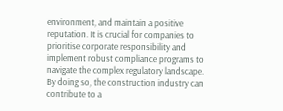environment, and maintain a positive reputation. It is crucial for companies to prioritise corporate responsibility and implement robust compliance programs to navigate the complex regulatory landscape. By doing so, the construction industry can contribute to a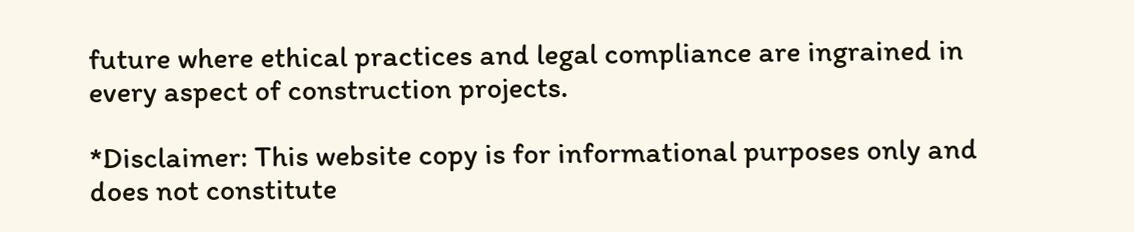future where ethical practices and legal compliance are ingrained in every aspect of construction projects.

*Disclaimer: This website copy is for informational purposes only and does not constitute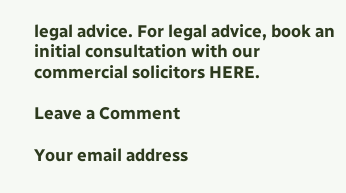legal advice. For legal advice, book an initial consultation with our commercial solicitors HERE.

Leave a Comment

Your email address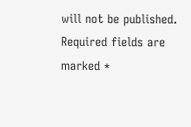will not be published. Required fields are marked *